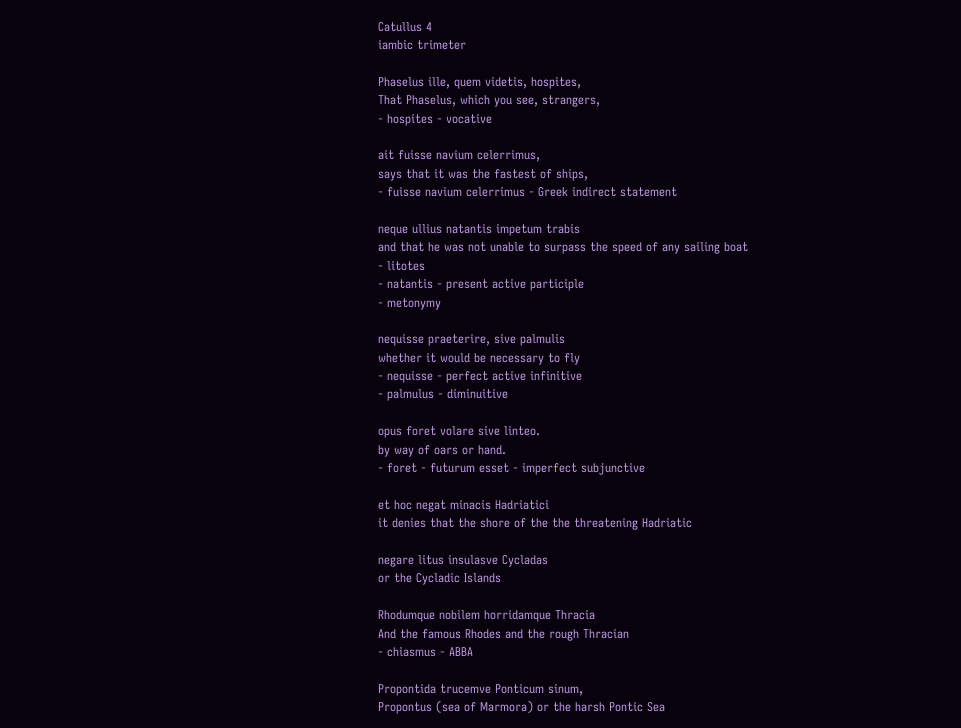Catullus 4
iambic trimeter

Phaselus ille, quem videtis, hospites,
That Phaselus, which you see, strangers,
- hospites - vocative

ait fuisse navium celerrimus,
says that it was the fastest of ships,
- fuisse navium celerrimus - Greek indirect statement

neque ullius natantis impetum trabis
and that he was not unable to surpass the speed of any sailing boat
- litotes
- natantis - present active participle
- metonymy

nequisse praeterire, sive palmulis
whether it would be necessary to fly
- nequisse - perfect active infinitive
- palmulus - diminuitive

opus foret volare sive linteo.
by way of oars or hand.
- foret - futurum esset - imperfect subjunctive

et hoc negat minacis Hadriatici
it denies that the shore of the the threatening Hadriatic

negare litus insulasve Cycladas
or the Cycladic Islands

Rhodumque nobilem horridamque Thracia
And the famous Rhodes and the rough Thracian
- chiasmus - ABBA

Propontida trucemve Ponticum sinum,
Propontus (sea of Marmora) or the harsh Pontic Sea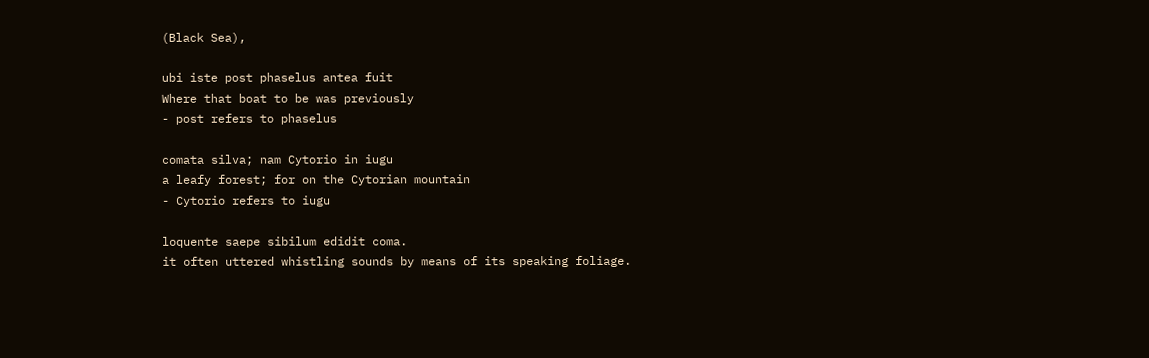(Black Sea),

ubi iste post phaselus antea fuit
Where that boat to be was previously
- post refers to phaselus

comata silva; nam Cytorio in iugu
a leafy forest; for on the Cytorian mountain
- Cytorio refers to iugu

loquente saepe sibilum edidit coma.
it often uttered whistling sounds by means of its speaking foliage.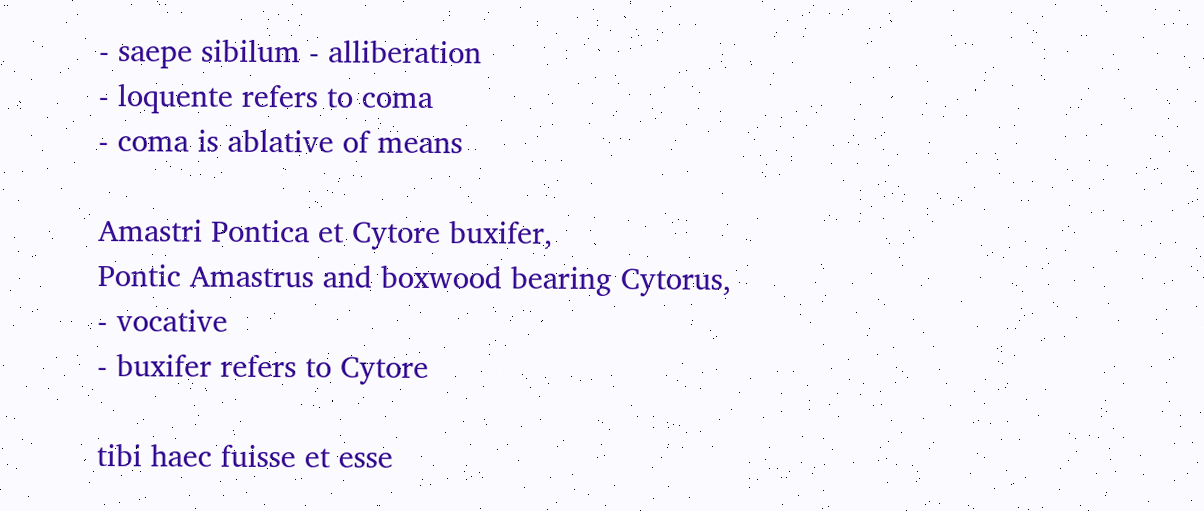- saepe sibilum - alliberation
- loquente refers to coma
- coma is ablative of means

Amastri Pontica et Cytore buxifer,
Pontic Amastrus and boxwood bearing Cytorus,
- vocative
- buxifer refers to Cytore

tibi haec fuisse et esse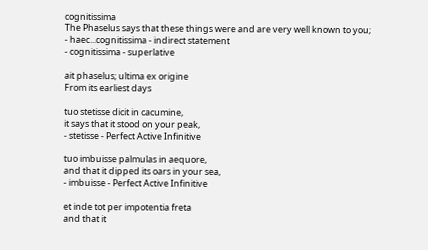cognitissima
The Phaselus says that these things were and are very well known to you;
- haec...cognitissima - indirect statement
- cognitissima - superlative

ait phaselus; ultima ex origine
From its earliest days

tuo stetisse dicit in cacumine,
it says that it stood on your peak,
- stetisse - Perfect Active Infinitive

tuo imbuisse palmulas in aequore,
and that it dipped its oars in your sea,
- imbuisse - Perfect Active Infinitive

et inde tot per impotentia freta
and that it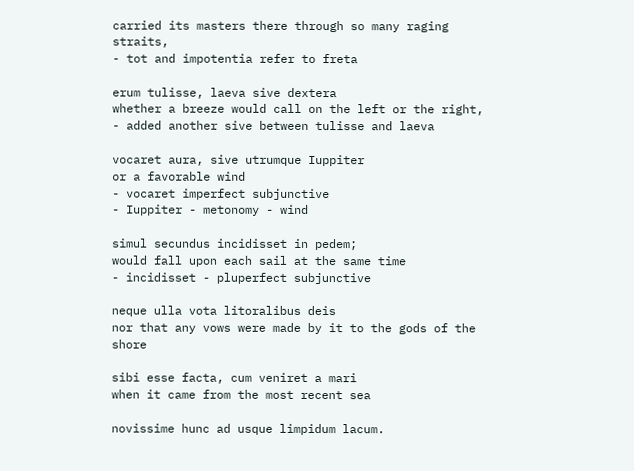carried its masters there through so many raging straits,
- tot and impotentia refer to freta

erum tulisse, laeva sive dextera
whether a breeze would call on the left or the right,
- added another sive between tulisse and laeva

vocaret aura, sive utrumque Iuppiter
or a favorable wind
- vocaret imperfect subjunctive
- Iuppiter - metonomy - wind

simul secundus incidisset in pedem;
would fall upon each sail at the same time
- incidisset - pluperfect subjunctive

neque ulla vota litoralibus deis
nor that any vows were made by it to the gods of the shore

sibi esse facta, cum veniret a mari
when it came from the most recent sea

novissime hunc ad usque limpidum lacum.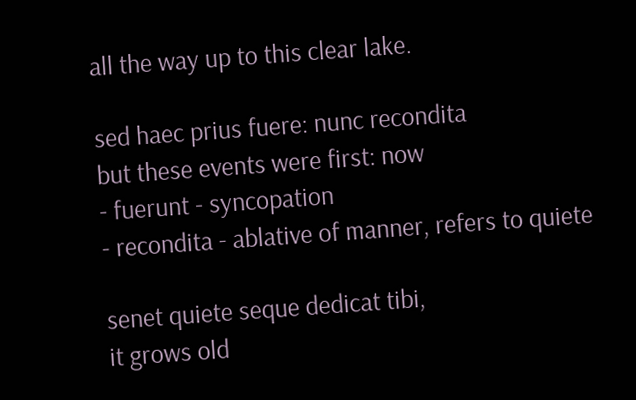all the way up to this clear lake.

sed haec prius fuere: nunc recondita
but these events were first: now
- fuerunt - syncopation
- recondita - ablative of manner, refers to quiete

senet quiete seque dedicat tibi,
it grows old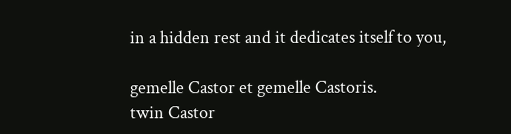in a hidden rest and it dedicates itself to you,

gemelle Castor et gemelle Castoris.
twin Castor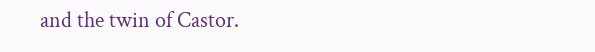and the twin of Castor.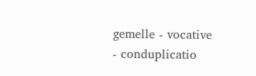gemelle - vocative
- conduplicatio